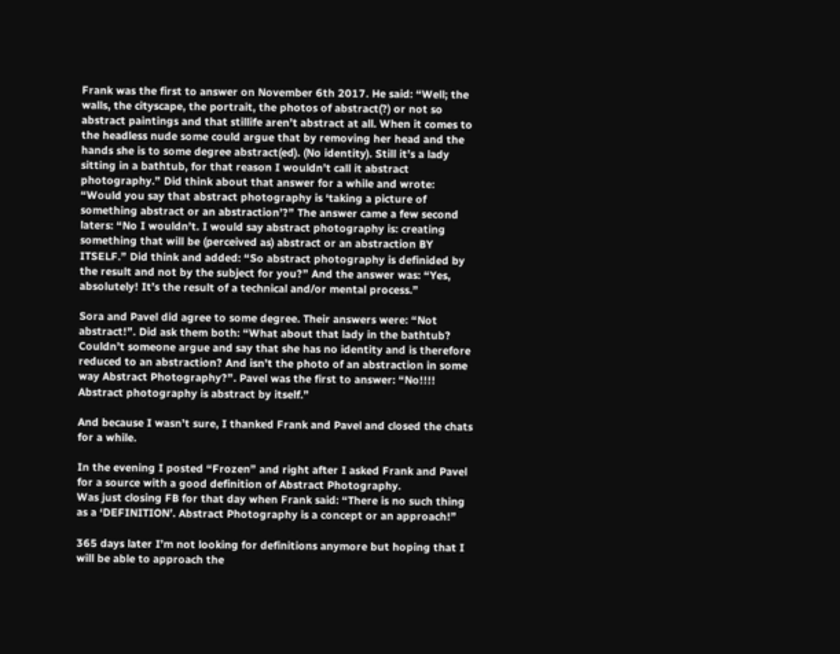Frank was the first to answer on November 6th 2017. He said: “Well; the walls, the cityscape, the portrait, the photos of abstract(?) or not so abstract paintings and that stillife aren’t abstract at all. When it comes to the headless nude some could argue that by removing her head and the hands she is to some degree abstract(ed). (No identity). Still it’s a lady sitting in a bathtub, for that reason I wouldn’t call it abstract photography.” Did think about that answer for a while and wrote: “Would you say that abstract photography is ‘taking a picture of something abstract or an abstraction’?” The answer came a few second laters: “No I wouldn’t. I would say abstract photography is: creating something that will be (perceived as) abstract or an abstraction BY ITSELF.” Did think and added: “So abstract photography is definided by the result and not by the subject for you?” And the answer was: “Yes, absolutely! It’s the result of a technical and/or mental process.”

Sora and Pavel did agree to some degree. Their answers were: “Not abstract!”. Did ask them both: “What about that lady in the bathtub? Couldn’t someone argue and say that she has no identity and is therefore reduced to an abstraction? And isn’t the photo of an abstraction in some way Abstract Photography?”. Pavel was the first to answer: “No!!!! Abstract photography is abstract by itself.”

And because I wasn’t sure, I thanked Frank and Pavel and closed the chats for a while.

In the evening I posted “Frozen” and right after I asked Frank and Pavel for a source with a good definition of Abstract Photography.
Was just closing FB for that day when Frank said: “There is no such thing as a ‘DEFINITION’. Abstract Photography is a concept or an approach!”

365 days later I’m not looking for definitions anymore but hoping that I will be able to approach the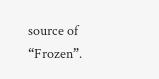source of “Frozen”.